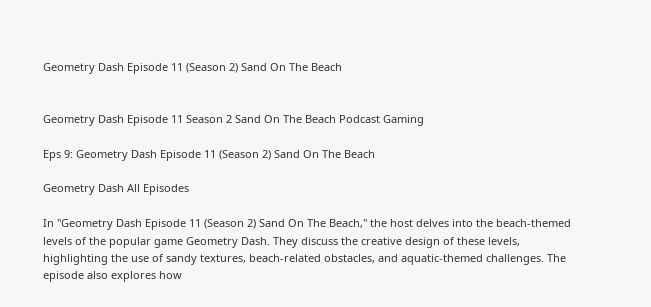Geometry Dash Episode 11 (Season 2) Sand On The Beach


Geometry Dash Episode 11 Season 2 Sand On The Beach Podcast Gaming

Eps 9: Geometry Dash Episode 11 (Season 2) Sand On The Beach

Geometry Dash All Episodes

In "Geometry Dash Episode 11 (Season 2) Sand On The Beach," the host delves into the beach-themed levels of the popular game Geometry Dash. They discuss the creative design of these levels, highlighting the use of sandy textures, beach-related obstacles, and aquatic-themed challenges. The episode also explores how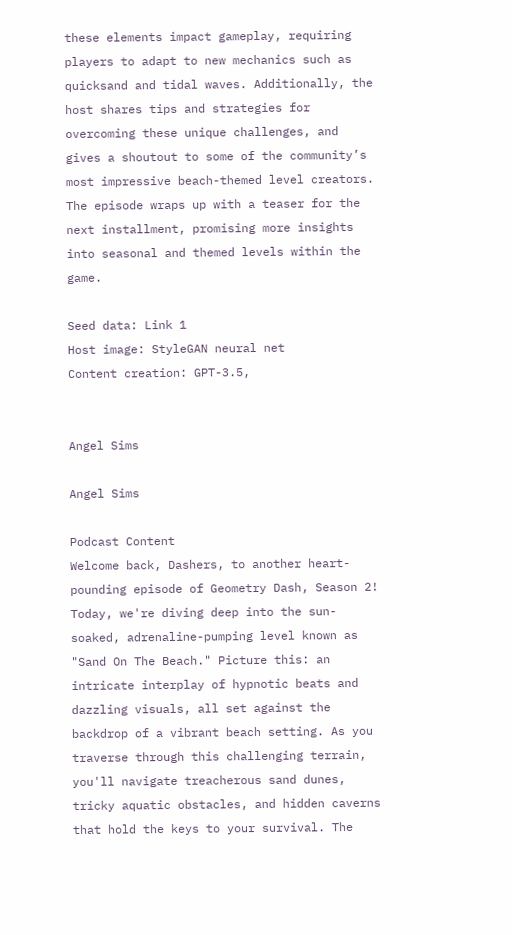these elements impact gameplay, requiring players to adapt to new mechanics such as quicksand and tidal waves. Additionally, the host shares tips and strategies for overcoming these unique challenges, and gives a shoutout to some of the community’s most impressive beach-themed level creators. The episode wraps up with a teaser for the next installment, promising more insights into seasonal and themed levels within the game.

Seed data: Link 1
Host image: StyleGAN neural net
Content creation: GPT-3.5,


Angel Sims

Angel Sims

Podcast Content
Welcome back, Dashers, to another heart-pounding episode of Geometry Dash, Season 2! Today, we're diving deep into the sun-soaked, adrenaline-pumping level known as "Sand On The Beach." Picture this: an intricate interplay of hypnotic beats and dazzling visuals, all set against the backdrop of a vibrant beach setting. As you traverse through this challenging terrain, you'll navigate treacherous sand dunes, tricky aquatic obstacles, and hidden caverns that hold the keys to your survival. The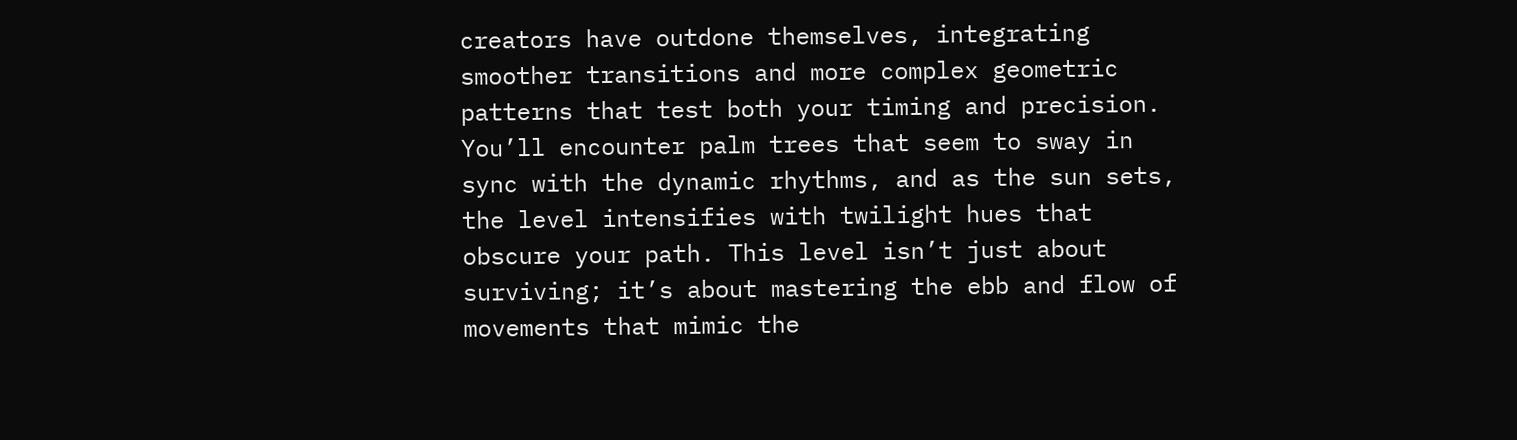creators have outdone themselves, integrating smoother transitions and more complex geometric patterns that test both your timing and precision. You’ll encounter palm trees that seem to sway in sync with the dynamic rhythms, and as the sun sets, the level intensifies with twilight hues that obscure your path. This level isn’t just about surviving; it’s about mastering the ebb and flow of movements that mimic the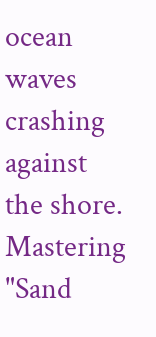ocean waves crashing against the shore. Mastering "Sand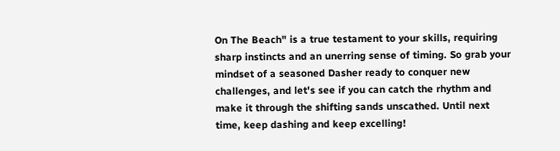On The Beach" is a true testament to your skills, requiring sharp instincts and an unerring sense of timing. So grab your mindset of a seasoned Dasher ready to conquer new challenges, and let's see if you can catch the rhythm and make it through the shifting sands unscathed. Until next time, keep dashing and keep excelling!